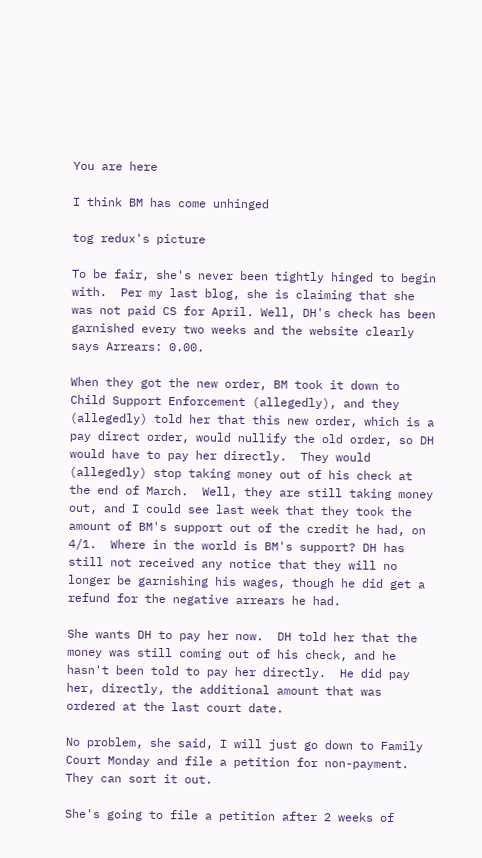You are here

I think BM has come unhinged

tog redux's picture

To be fair, she's never been tightly hinged to begin with.  Per my last blog, she is claiming that she was not paid CS for April. Well, DH's check has been garnished every two weeks and the website clearly says Arrears: 0.00.

When they got the new order, BM took it down to Child Support Enforcement (allegedly), and they (allegedly) told her that this new order, which is a pay direct order, would nullify the old order, so DH would have to pay her directly.  They would (allegedly) stop taking money out of his check at the end of March.  Well, they are still taking money out, and I could see last week that they took the amount of BM's support out of the credit he had, on 4/1.  Where in the world is BM's support? DH has still not received any notice that they will no longer be garnishing his wages, though he did get a refund for the negative arrears he had.

She wants DH to pay her now.  DH told her that the money was still coming out of his check, and he hasn't been told to pay her directly.  He did pay her, directly, the additional amount that was ordered at the last court date.

No problem, she said, I will just go down to Family Court Monday and file a petition for non-payment.  They can sort it out.

She's going to file a petition after 2 weeks of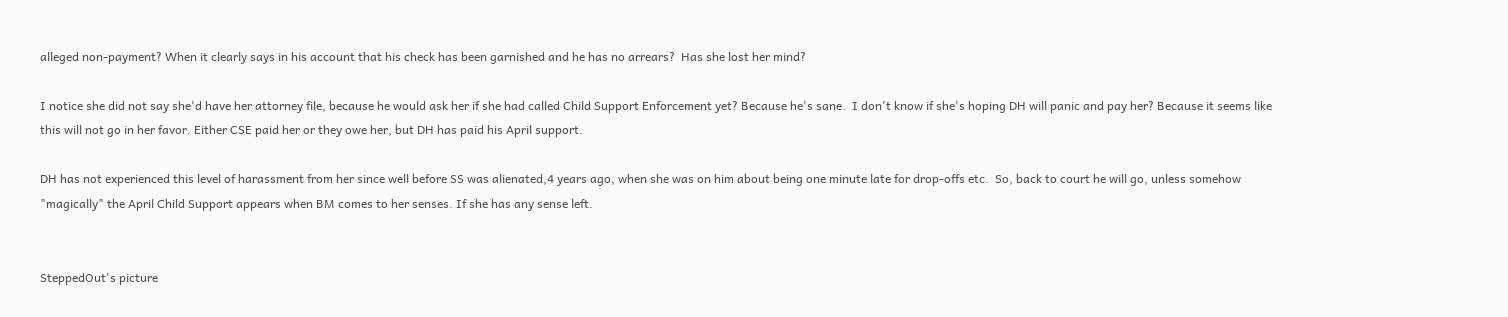alleged non-payment? When it clearly says in his account that his check has been garnished and he has no arrears?  Has she lost her mind?

I notice she did not say she'd have her attorney file, because he would ask her if she had called Child Support Enforcement yet? Because he's sane.  I don't know if she's hoping DH will panic and pay her? Because it seems like this will not go in her favor. Either CSE paid her or they owe her, but DH has paid his April support.

DH has not experienced this level of harassment from her since well before SS was alienated,4 years ago, when she was on him about being one minute late for drop-offs etc.  So, back to court he will go, unless somehow "magically" the April Child Support appears when BM comes to her senses. If she has any sense left.


SteppedOut's picture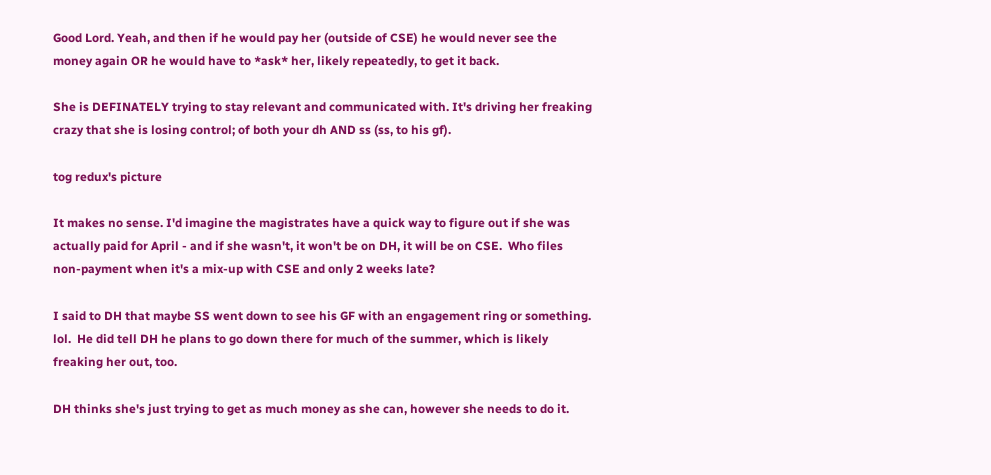Good Lord. Yeah, and then if he would pay her (outside of CSE) he would never see the money again OR he would have to *ask* her, likely repeatedly, to get it back.

She is DEFINATELY trying to stay relevant and communicated with. It's driving her freaking crazy that she is losing control; of both your dh AND ss (ss, to his gf).

tog redux's picture

It makes no sense. I'd imagine the magistrates have a quick way to figure out if she was actually paid for April - and if she wasn't, it won't be on DH, it will be on CSE.  Who files non-payment when it's a mix-up with CSE and only 2 weeks late?

I said to DH that maybe SS went down to see his GF with an engagement ring or something. lol.  He did tell DH he plans to go down there for much of the summer, which is likely freaking her out, too.

DH thinks she's just trying to get as much money as she can, however she needs to do it.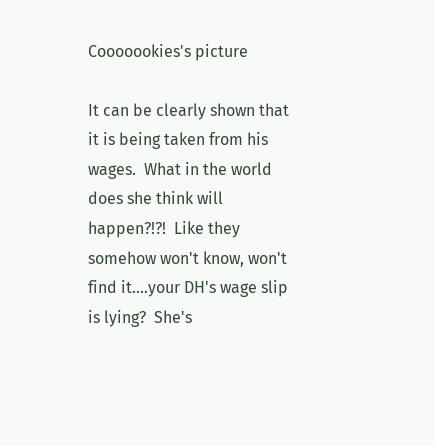Cooooookies's picture

It can be clearly shown that it is being taken from his wages.  What in the world does she think will happen?!?!  Like they somehow won't know, won't find it....your DH's wage slip is lying?  She's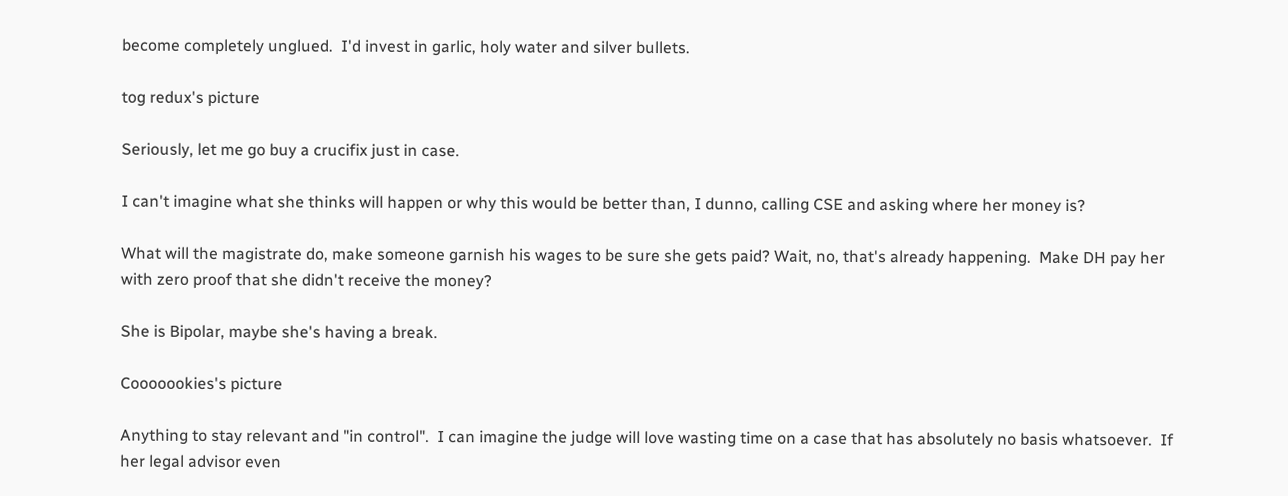become completely unglued.  I'd invest in garlic, holy water and silver bullets.

tog redux's picture

Seriously, let me go buy a crucifix just in case.

I can't imagine what she thinks will happen or why this would be better than, I dunno, calling CSE and asking where her money is?

What will the magistrate do, make someone garnish his wages to be sure she gets paid? Wait, no, that's already happening.  Make DH pay her with zero proof that she didn't receive the money?

She is Bipolar, maybe she's having a break.

Cooooookies's picture

Anything to stay relevant and "in control".  I can imagine the judge will love wasting time on a case that has absolutely no basis whatsoever.  If her legal advisor even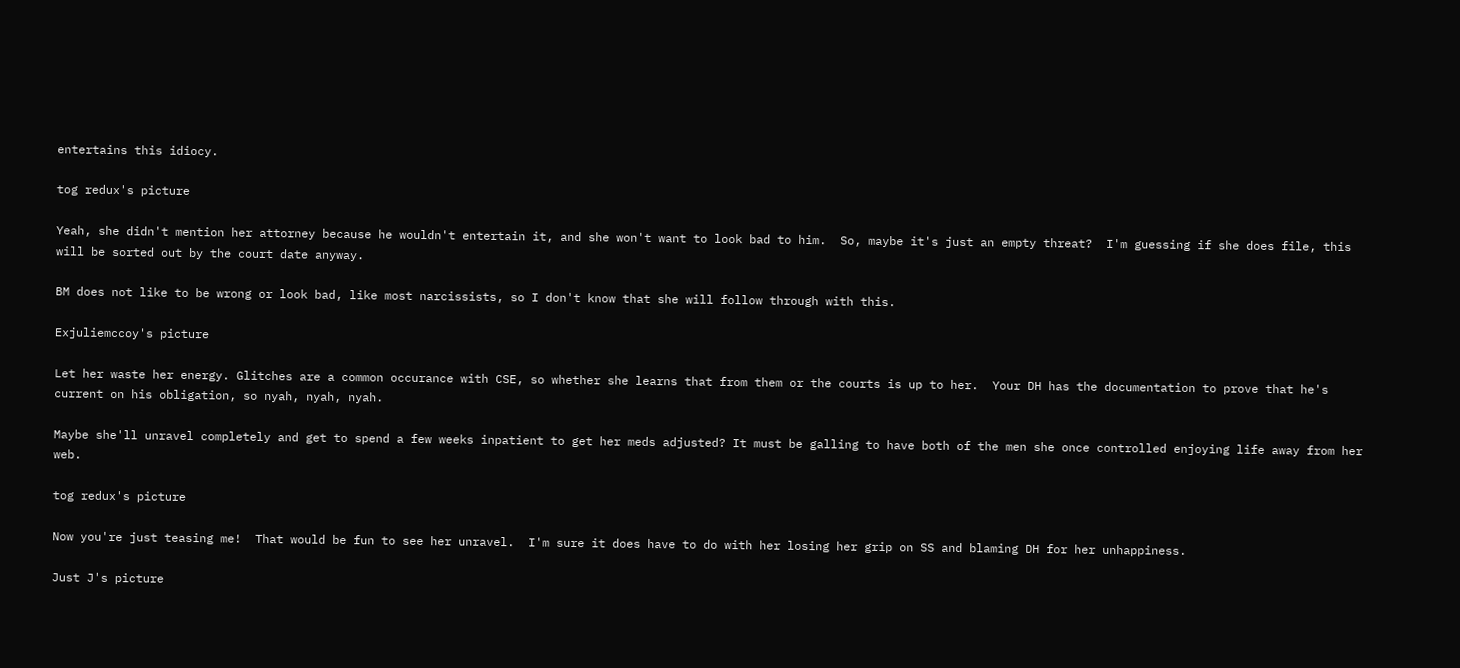entertains this idiocy.

tog redux's picture

Yeah, she didn't mention her attorney because he wouldn't entertain it, and she won't want to look bad to him.  So, maybe it's just an empty threat?  I'm guessing if she does file, this will be sorted out by the court date anyway.

BM does not like to be wrong or look bad, like most narcissists, so I don't know that she will follow through with this.

Exjuliemccoy's picture

Let her waste her energy. Glitches are a common occurance with CSE, so whether she learns that from them or the courts is up to her.  Your DH has the documentation to prove that he's current on his obligation, so nyah, nyah, nyah.

Maybe she'll unravel completely and get to spend a few weeks inpatient to get her meds adjusted? It must be galling to have both of the men she once controlled enjoying life away from her web.

tog redux's picture

Now you're just teasing me!  That would be fun to see her unravel.  I'm sure it does have to do with her losing her grip on SS and blaming DH for her unhappiness.

Just J's picture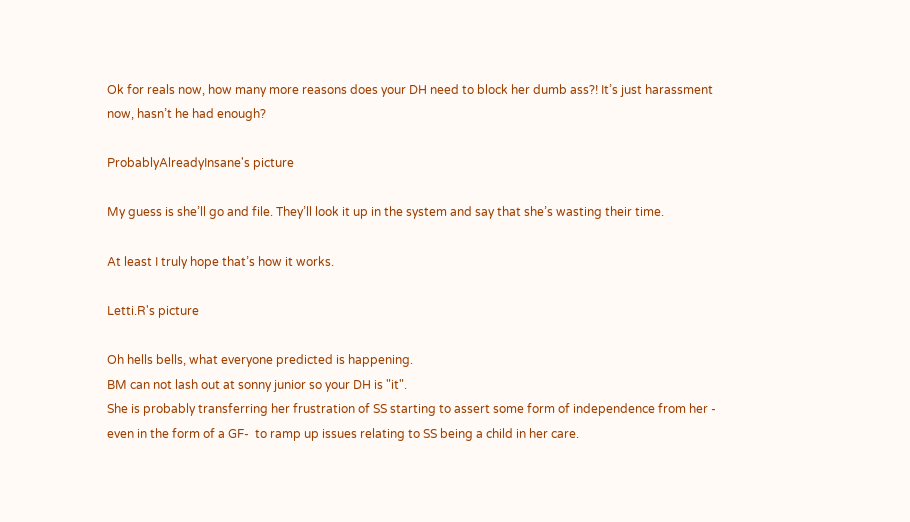Ok for reals now, how many more reasons does your DH need to block her dumb ass?! It’s just harassment now, hasn’t he had enough?

ProbablyAlreadyInsane's picture

My guess is she’ll go and file. They’ll look it up in the system and say that she’s wasting their time.

At least I truly hope that’s how it works.

Letti.R's picture

Oh hells bells, what everyone predicted is happening.
BM can not lash out at sonny junior so your DH is "it".
She is probably transferring her frustration of SS starting to assert some form of independence from her - even in the form of a GF-  to ramp up issues relating to SS being a child in her care.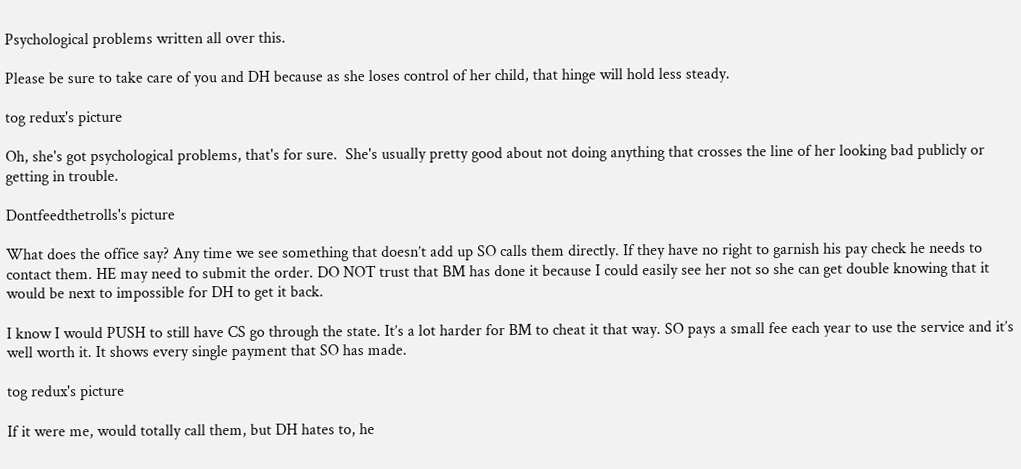Psychological problems written all over this.

Please be sure to take care of you and DH because as she loses control of her child, that hinge will hold less steady.

tog redux's picture

Oh, she's got psychological problems, that's for sure.  She's usually pretty good about not doing anything that crosses the line of her looking bad publicly or getting in trouble.

Dontfeedthetrolls's picture

What does the office say? Any time we see something that doesn’t add up SO calls them directly. If they have no right to garnish his pay check he needs to contact them. HE may need to submit the order. DO NOT trust that BM has done it because I could easily see her not so she can get double knowing that it would be next to impossible for DH to get it back.

I know I would PUSH to still have CS go through the state. It’s a lot harder for BM to cheat it that way. SO pays a small fee each year to use the service and it’s well worth it. It shows every single payment that SO has made.

tog redux's picture

If it were me, would totally call them, but DH hates to, he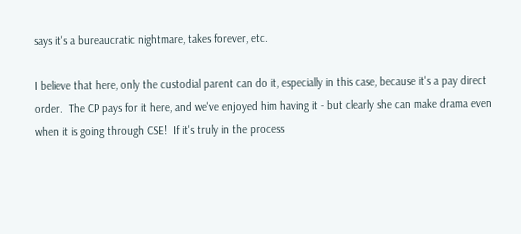says it's a bureaucratic nightmare, takes forever, etc.

I believe that here, only the custodial parent can do it, especially in this case, because it's a pay direct order.  The CP pays for it here, and we've enjoyed him having it - but clearly she can make drama even when it is going through CSE!  If it's truly in the process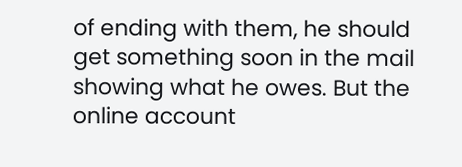of ending with them, he should get something soon in the mail showing what he owes. But the online account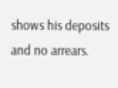shows his deposits and no arrears.